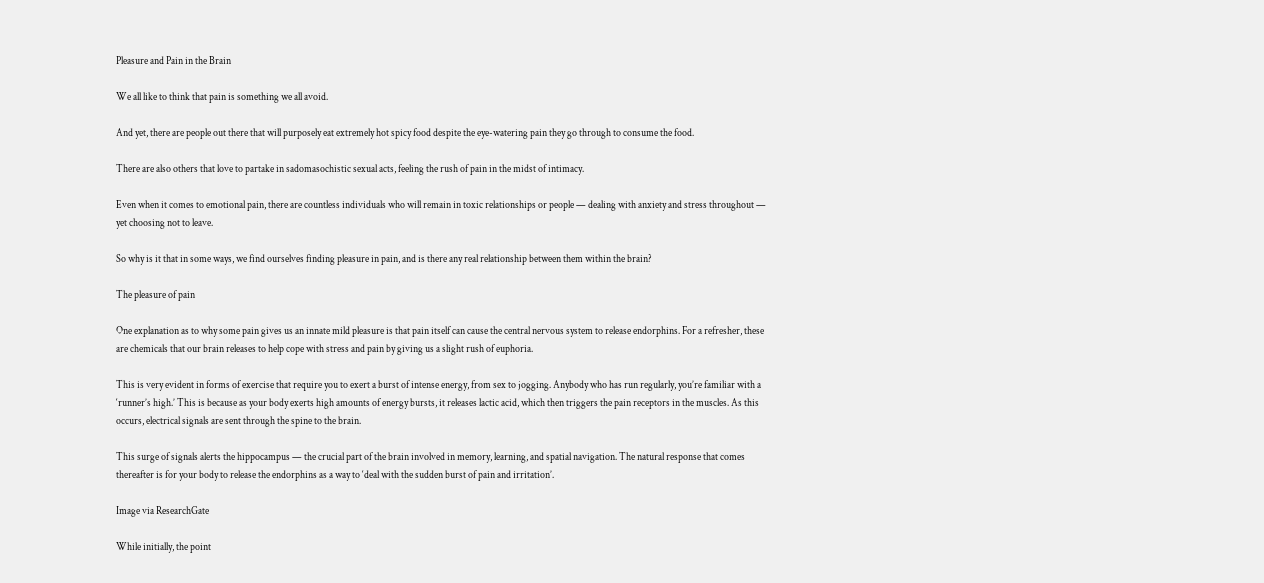Pleasure and Pain in the Brain

We all like to think that pain is something we all avoid.

And yet, there are people out there that will purposely eat extremely hot spicy food despite the eye-watering pain they go through to consume the food.

There are also others that love to partake in sadomasochistic sexual acts, feeling the rush of pain in the midst of intimacy.

Even when it comes to emotional pain, there are countless individuals who will remain in toxic relationships or people — dealing with anxiety and stress throughout — yet choosing not to leave.

So why is it that in some ways, we find ourselves finding pleasure in pain, and is there any real relationship between them within the brain?

The pleasure of pain

One explanation as to why some pain gives us an innate mild pleasure is that pain itself can cause the central nervous system to release endorphins. For a refresher, these are chemicals that our brain releases to help cope with stress and pain by giving us a slight rush of euphoria.

This is very evident in forms of exercise that require you to exert a burst of intense energy, from sex to jogging. Anybody who has run regularly, you’re familiar with a ‘runner’s high.’ This is because as your body exerts high amounts of energy bursts, it releases lactic acid, which then triggers the pain receptors in the muscles. As this occurs, electrical signals are sent through the spine to the brain.

This surge of signals alerts the hippocampus — the crucial part of the brain involved in memory, learning, and spatial navigation. The natural response that comes thereafter is for your body to release the endorphins as a way to ‘deal with the sudden burst of pain and irritation’.

Image via ResearchGate

While initially, the point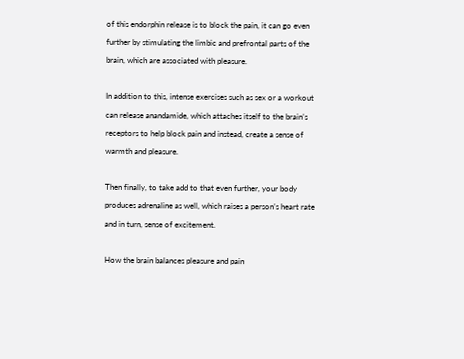of this endorphin release is to block the pain, it can go even further by stimulating the limbic and prefrontal parts of the brain, which are associated with pleasure.

In addition to this, intense exercises such as sex or a workout can release anandamide, which attaches itself to the brain’s receptors to help block pain and instead, create a sense of warmth and pleasure.

Then finally, to take add to that even further, your body produces adrenaline as well, which raises a person’s heart rate and in turn, sense of excitement.

How the brain balances pleasure and pain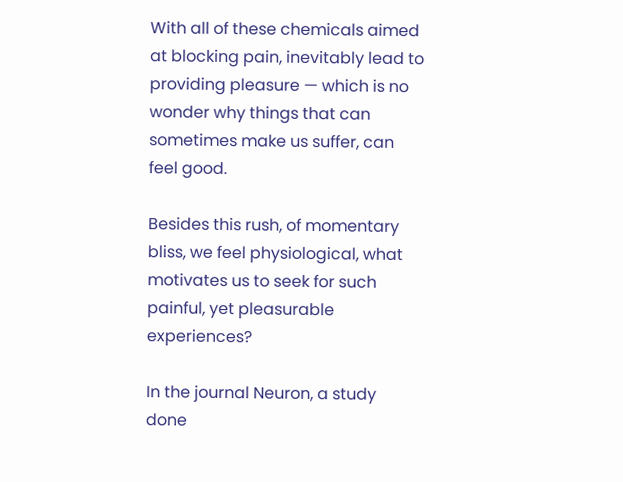With all of these chemicals aimed at blocking pain, inevitably lead to providing pleasure — which is no wonder why things that can sometimes make us suffer, can feel good.

Besides this rush, of momentary bliss, we feel physiological, what motivates us to seek for such painful, yet pleasurable experiences?

In the journal Neuron, a study done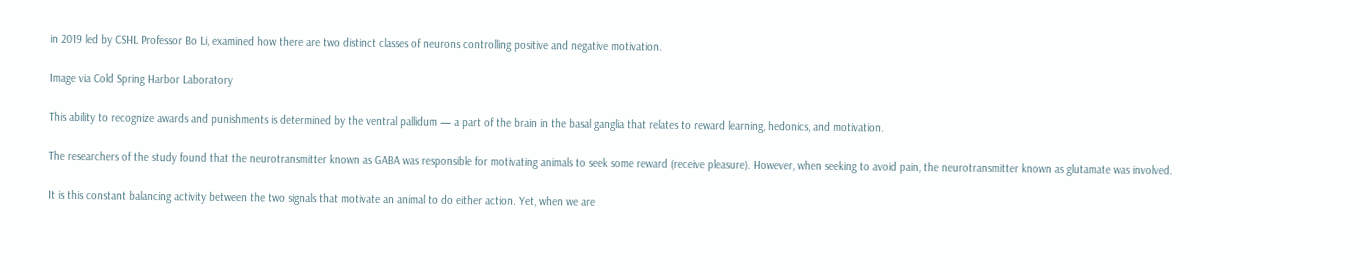in 2019 led by CSHL Professor Bo Li, examined how there are two distinct classes of neurons controlling positive and negative motivation.

Image via Cold Spring Harbor Laboratory

This ability to recognize awards and punishments is determined by the ventral pallidum — a part of the brain in the basal ganglia that relates to reward learning, hedonics, and motivation.

The researchers of the study found that the neurotransmitter known as GABA was responsible for motivating animals to seek some reward (receive pleasure). However, when seeking to avoid pain, the neurotransmitter known as glutamate was involved.

It is this constant balancing activity between the two signals that motivate an animal to do either action. Yet, when we are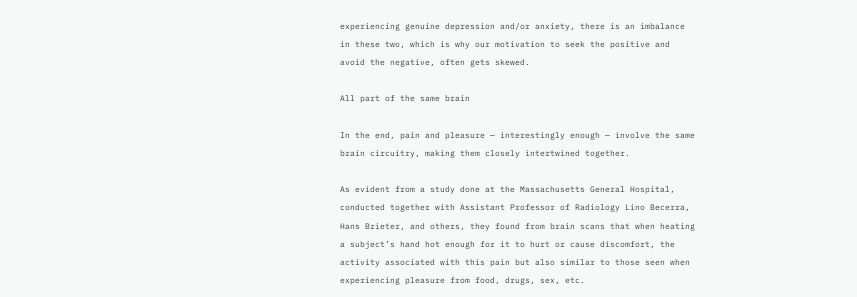experiencing genuine depression and/or anxiety, there is an imbalance in these two, which is why our motivation to seek the positive and avoid the negative, often gets skewed.

All part of the same brain

In the end, pain and pleasure — interestingly enough — involve the same brain circuitry, making them closely intertwined together.

As evident from a study done at the Massachusetts General Hospital, conducted together with Assistant Professor of Radiology Lino Becerra, Hans Brieter, and others, they found from brain scans that when heating a subject’s hand hot enough for it to hurt or cause discomfort, the activity associated with this pain but also similar to those seen when experiencing pleasure from food, drugs, sex, etc.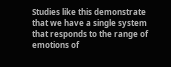Studies like this demonstrate that we have a single system that responds to the range of emotions of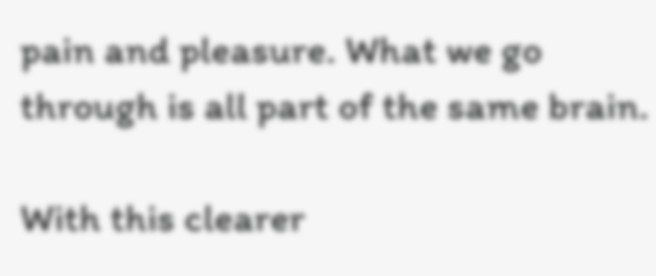pain and pleasure. What we go through is all part of the same brain.

With this clearer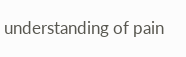understanding of pain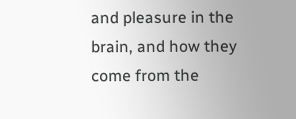and pleasure in the brain, and how they come from the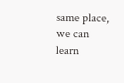same place, we can learn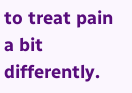to treat pain a bit differently.